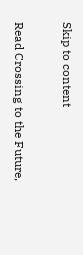Skip to content

Read Crossing to the Future,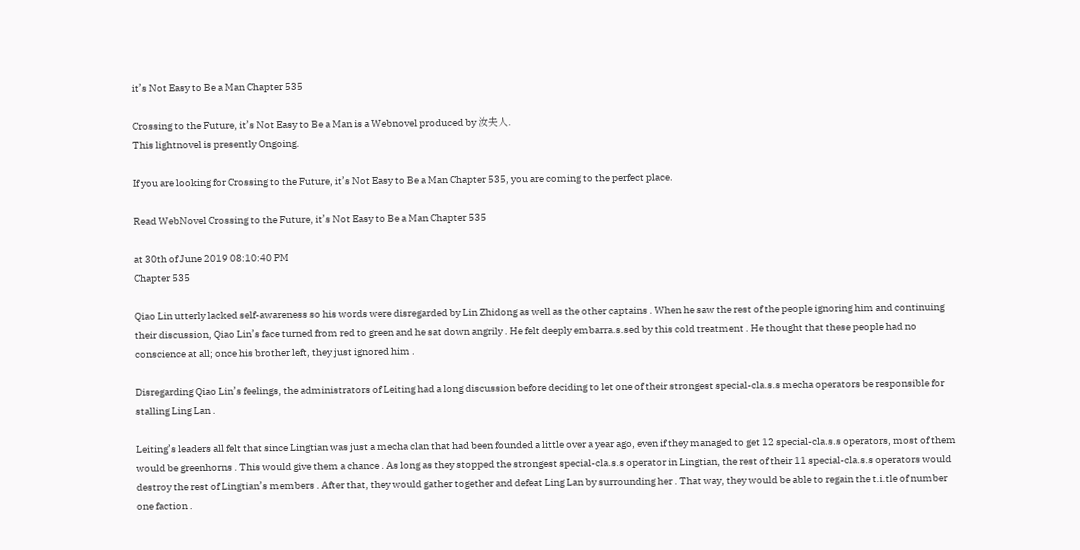it’s Not Easy to Be a Man Chapter 535

Crossing to the Future, it’s Not Easy to Be a Man is a Webnovel produced by 汝夫人.
This lightnovel is presently Ongoing.

If you are looking for Crossing to the Future, it’s Not Easy to Be a Man Chapter 535, you are coming to the perfect place.

Read WebNovel Crossing to the Future, it’s Not Easy to Be a Man Chapter 535

at 30th of June 2019 08:10:40 PM
Chapter 535

Qiao Lin utterly lacked self-awareness so his words were disregarded by Lin Zhidong as well as the other captains . When he saw the rest of the people ignoring him and continuing their discussion, Qiao Lin’s face turned from red to green and he sat down angrily . He felt deeply embarra.s.sed by this cold treatment . He thought that these people had no conscience at all; once his brother left, they just ignored him .

Disregarding Qiao Lin’s feelings, the administrators of Leiting had a long discussion before deciding to let one of their strongest special-cla.s.s mecha operators be responsible for stalling Ling Lan .

Leiting’s leaders all felt that since Lingtian was just a mecha clan that had been founded a little over a year ago, even if they managed to get 12 special-cla.s.s operators, most of them would be greenhorns . This would give them a chance . As long as they stopped the strongest special-cla.s.s operator in Lingtian, the rest of their 11 special-cla.s.s operators would destroy the rest of Lingtian’s members . After that, they would gather together and defeat Ling Lan by surrounding her . That way, they would be able to regain the t.i.tle of number one faction .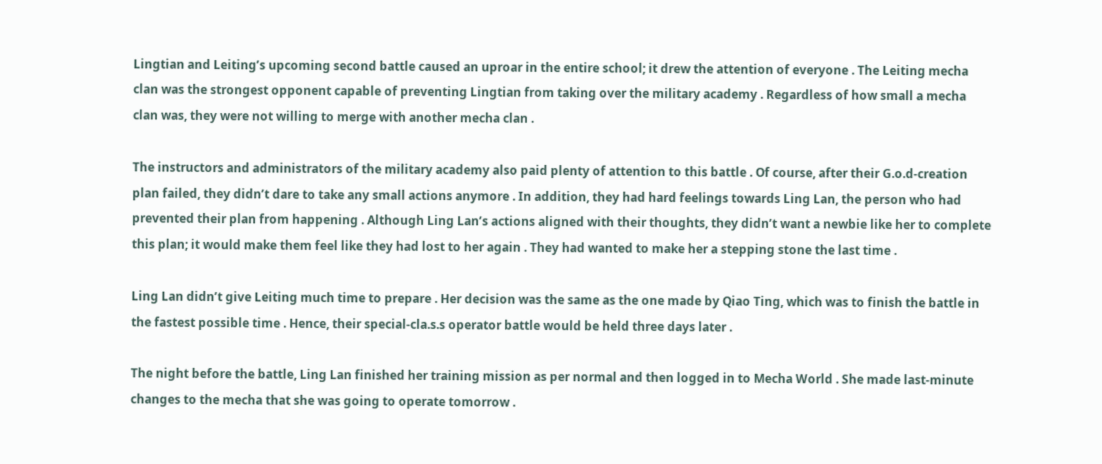Lingtian and Leiting’s upcoming second battle caused an uproar in the entire school; it drew the attention of everyone . The Leiting mecha clan was the strongest opponent capable of preventing Lingtian from taking over the military academy . Regardless of how small a mecha clan was, they were not willing to merge with another mecha clan .

The instructors and administrators of the military academy also paid plenty of attention to this battle . Of course, after their G.o.d-creation plan failed, they didn’t dare to take any small actions anymore . In addition, they had hard feelings towards Ling Lan, the person who had prevented their plan from happening . Although Ling Lan’s actions aligned with their thoughts, they didn’t want a newbie like her to complete this plan; it would make them feel like they had lost to her again . They had wanted to make her a stepping stone the last time .

Ling Lan didn’t give Leiting much time to prepare . Her decision was the same as the one made by Qiao Ting, which was to finish the battle in the fastest possible time . Hence, their special-cla.s.s operator battle would be held three days later .

The night before the battle, Ling Lan finished her training mission as per normal and then logged in to Mecha World . She made last-minute changes to the mecha that she was going to operate tomorrow .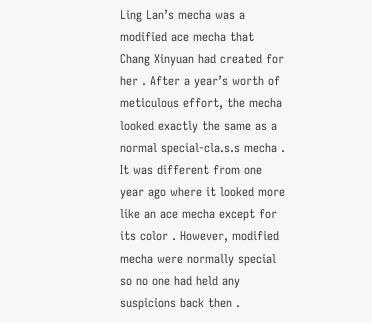Ling Lan’s mecha was a modified ace mecha that Chang Xinyuan had created for her . After a year’s worth of meticulous effort, the mecha looked exactly the same as a normal special-cla.s.s mecha . It was different from one year ago where it looked more like an ace mecha except for its color . However, modified mecha were normally special so no one had held any suspicions back then .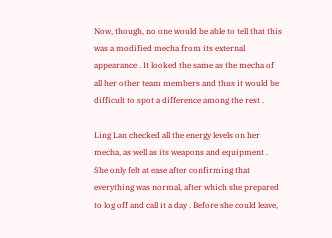Now, though, no one would be able to tell that this was a modified mecha from its external appearance . It looked the same as the mecha of all her other team members and thus it would be difficult to spot a difference among the rest .

Ling Lan checked all the energy levels on her mecha, as well as its weapons and equipment . She only felt at ease after confirming that everything was normal, after which she prepared to log off and call it a day . Before she could leave,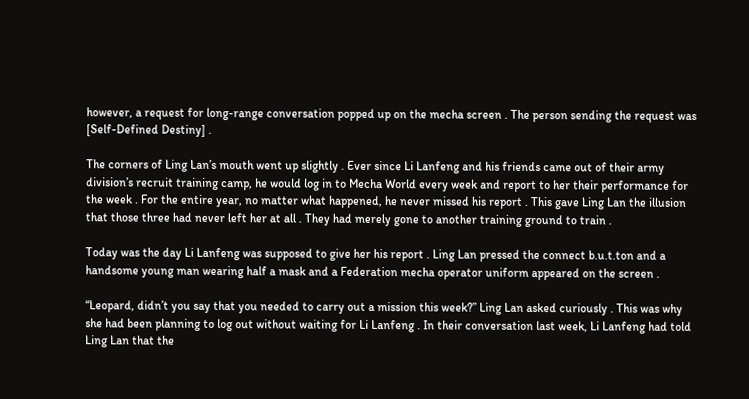however, a request for long-range conversation popped up on the mecha screen . The person sending the request was [Self-Defined Destiny] .

The corners of Ling Lan’s mouth went up slightly . Ever since Li Lanfeng and his friends came out of their army division’s recruit training camp, he would log in to Mecha World every week and report to her their performance for the week . For the entire year, no matter what happened, he never missed his report . This gave Ling Lan the illusion that those three had never left her at all . They had merely gone to another training ground to train .

Today was the day Li Lanfeng was supposed to give her his report . Ling Lan pressed the connect b.u.t.ton and a handsome young man wearing half a mask and a Federation mecha operator uniform appeared on the screen .

“Leopard, didn’t you say that you needed to carry out a mission this week?” Ling Lan asked curiously . This was why she had been planning to log out without waiting for Li Lanfeng . In their conversation last week, Li Lanfeng had told Ling Lan that the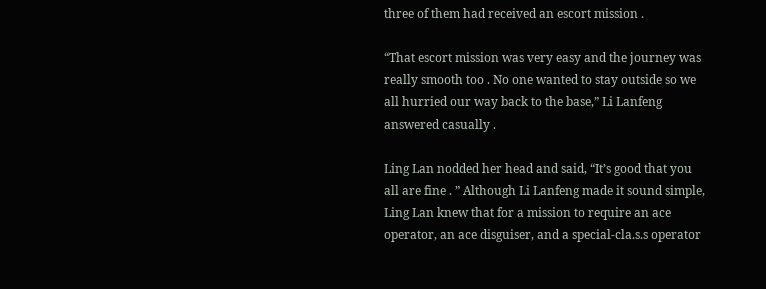three of them had received an escort mission .

“That escort mission was very easy and the journey was really smooth too . No one wanted to stay outside so we all hurried our way back to the base,” Li Lanfeng answered casually .

Ling Lan nodded her head and said, “It’s good that you all are fine . ” Although Li Lanfeng made it sound simple, Ling Lan knew that for a mission to require an ace operator, an ace disguiser, and a special-cla.s.s operator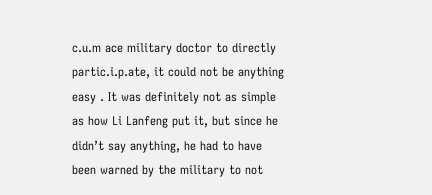c.u.m ace military doctor to directly partic.i.p.ate, it could not be anything easy . It was definitely not as simple as how Li Lanfeng put it, but since he didn’t say anything, he had to have been warned by the military to not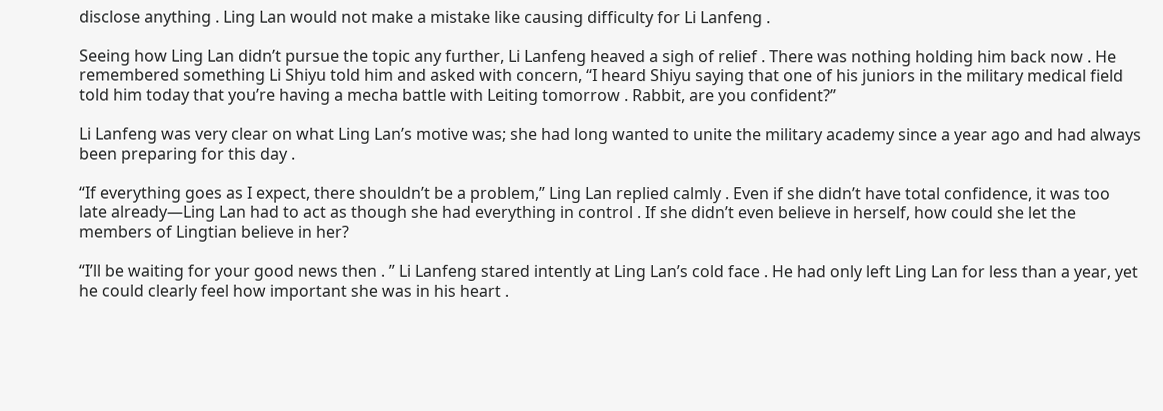disclose anything . Ling Lan would not make a mistake like causing difficulty for Li Lanfeng .

Seeing how Ling Lan didn’t pursue the topic any further, Li Lanfeng heaved a sigh of relief . There was nothing holding him back now . He remembered something Li Shiyu told him and asked with concern, “I heard Shiyu saying that one of his juniors in the military medical field told him today that you’re having a mecha battle with Leiting tomorrow . Rabbit, are you confident?”

Li Lanfeng was very clear on what Ling Lan’s motive was; she had long wanted to unite the military academy since a year ago and had always been preparing for this day .

“If everything goes as I expect, there shouldn’t be a problem,” Ling Lan replied calmly . Even if she didn’t have total confidence, it was too late already—Ling Lan had to act as though she had everything in control . If she didn’t even believe in herself, how could she let the members of Lingtian believe in her?

“I’ll be waiting for your good news then . ” Li Lanfeng stared intently at Ling Lan’s cold face . He had only left Ling Lan for less than a year, yet he could clearly feel how important she was in his heart .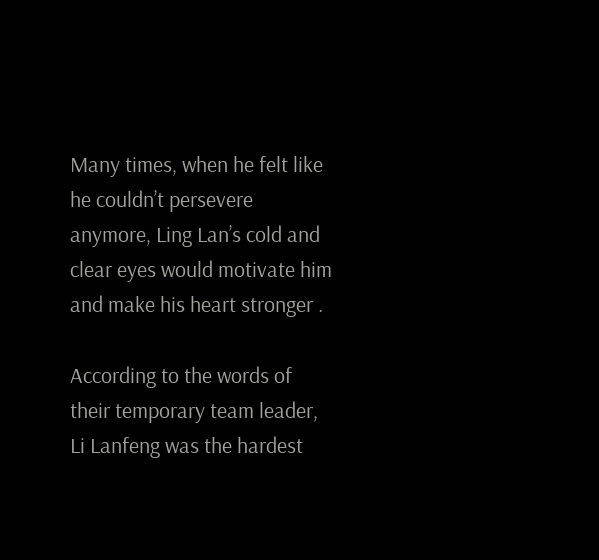Many times, when he felt like he couldn’t persevere anymore, Ling Lan’s cold and clear eyes would motivate him and make his heart stronger .

According to the words of their temporary team leader, Li Lanfeng was the hardest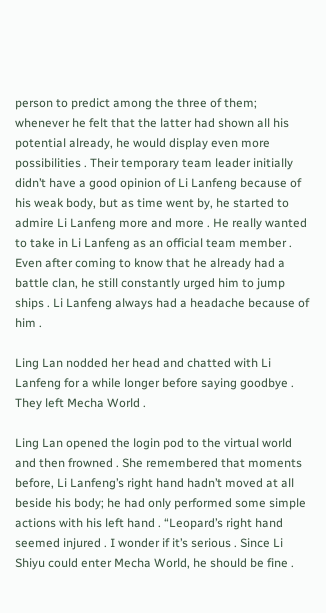person to predict among the three of them; whenever he felt that the latter had shown all his potential already, he would display even more possibilities . Their temporary team leader initially didn’t have a good opinion of Li Lanfeng because of his weak body, but as time went by, he started to admire Li Lanfeng more and more . He really wanted to take in Li Lanfeng as an official team member . Even after coming to know that he already had a battle clan, he still constantly urged him to jump ships . Li Lanfeng always had a headache because of him .

Ling Lan nodded her head and chatted with Li Lanfeng for a while longer before saying goodbye . They left Mecha World .

Ling Lan opened the login pod to the virtual world and then frowned . She remembered that moments before, Li Lanfeng’s right hand hadn’t moved at all beside his body; he had only performed some simple actions with his left hand . “Leopard’s right hand seemed injured . I wonder if it’s serious . Since Li Shiyu could enter Mecha World, he should be fine .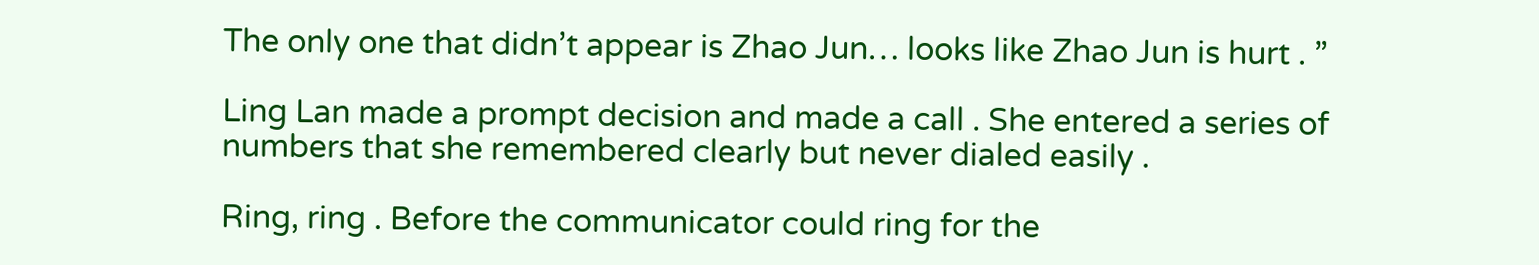The only one that didn’t appear is Zhao Jun… looks like Zhao Jun is hurt . ”

Ling Lan made a prompt decision and made a call . She entered a series of numbers that she remembered clearly but never dialed easily .

Ring, ring . Before the communicator could ring for the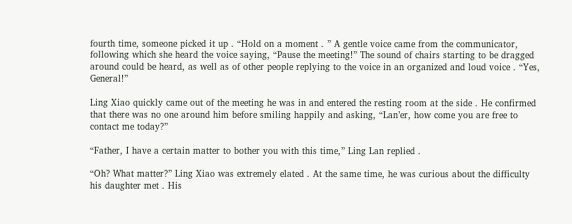fourth time, someone picked it up . “Hold on a moment . ” A gentle voice came from the communicator, following which she heard the voice saying, “Pause the meeting!” The sound of chairs starting to be dragged around could be heard, as well as of other people replying to the voice in an organized and loud voice . “Yes, General!”

Ling Xiao quickly came out of the meeting he was in and entered the resting room at the side . He confirmed that there was no one around him before smiling happily and asking, “Lan’er, how come you are free to contact me today?”

“Father, I have a certain matter to bother you with this time,” Ling Lan replied .

“Oh? What matter?” Ling Xiao was extremely elated . At the same time, he was curious about the difficulty his daughter met . His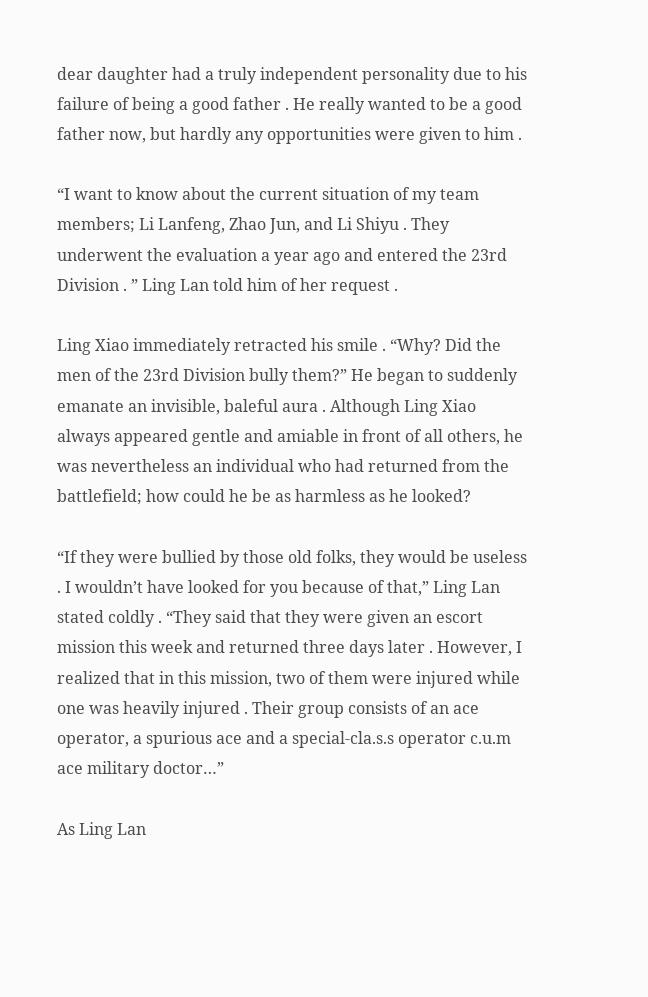dear daughter had a truly independent personality due to his failure of being a good father . He really wanted to be a good father now, but hardly any opportunities were given to him .

“I want to know about the current situation of my team members; Li Lanfeng, Zhao Jun, and Li Shiyu . They underwent the evaluation a year ago and entered the 23rd Division . ” Ling Lan told him of her request .

Ling Xiao immediately retracted his smile . “Why? Did the men of the 23rd Division bully them?” He began to suddenly emanate an invisible, baleful aura . Although Ling Xiao always appeared gentle and amiable in front of all others, he was nevertheless an individual who had returned from the battlefield; how could he be as harmless as he looked?

“If they were bullied by those old folks, they would be useless . I wouldn’t have looked for you because of that,” Ling Lan stated coldly . “They said that they were given an escort mission this week and returned three days later . However, I realized that in this mission, two of them were injured while one was heavily injured . Their group consists of an ace operator, a spurious ace and a special-cla.s.s operator c.u.m ace military doctor…”

As Ling Lan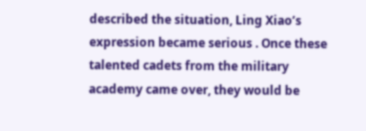described the situation, Ling Xiao’s expression became serious . Once these talented cadets from the military academy came over, they would be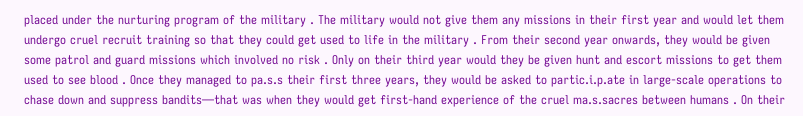placed under the nurturing program of the military . The military would not give them any missions in their first year and would let them undergo cruel recruit training so that they could get used to life in the military . From their second year onwards, they would be given some patrol and guard missions which involved no risk . Only on their third year would they be given hunt and escort missions to get them used to see blood . Once they managed to pa.s.s their first three years, they would be asked to partic.i.p.ate in large-scale operations to chase down and suppress bandits—that was when they would get first-hand experience of the cruel ma.s.sacres between humans . On their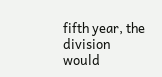fifth year, the division would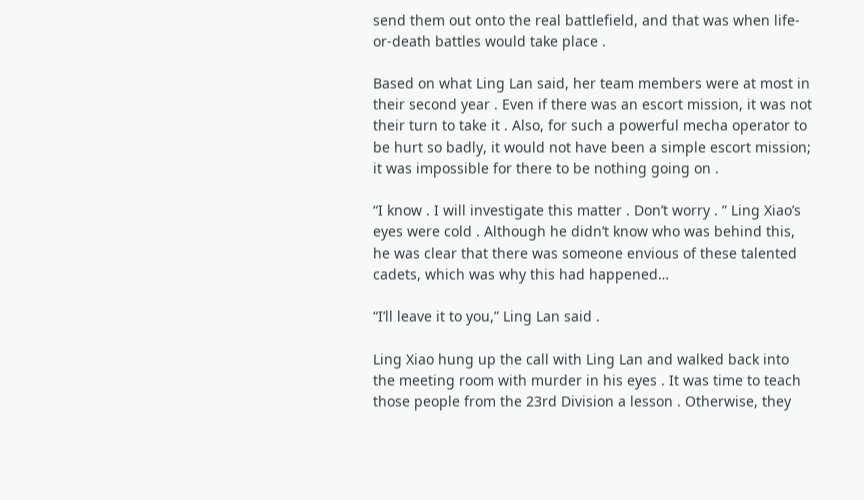send them out onto the real battlefield, and that was when life-or-death battles would take place .

Based on what Ling Lan said, her team members were at most in their second year . Even if there was an escort mission, it was not their turn to take it . Also, for such a powerful mecha operator to be hurt so badly, it would not have been a simple escort mission; it was impossible for there to be nothing going on .

“I know . I will investigate this matter . Don’t worry . ” Ling Xiao’s eyes were cold . Although he didn’t know who was behind this, he was clear that there was someone envious of these talented cadets, which was why this had happened…

“I’ll leave it to you,” Ling Lan said .

Ling Xiao hung up the call with Ling Lan and walked back into the meeting room with murder in his eyes . It was time to teach those people from the 23rd Division a lesson . Otherwise, they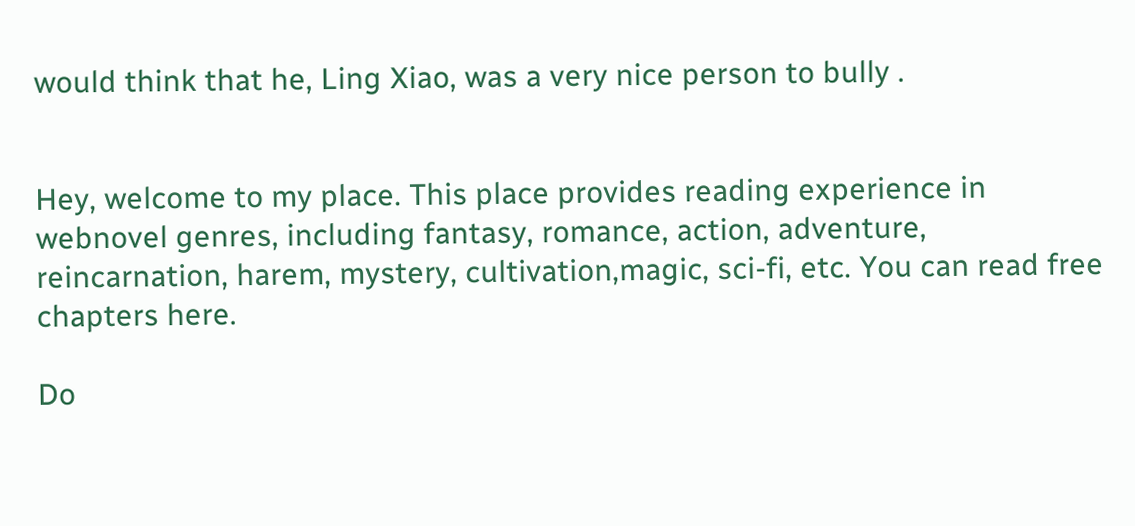would think that he, Ling Xiao, was a very nice person to bully .


Hey, welcome to my place. This place provides reading experience in webnovel genres, including fantasy, romance, action, adventure, reincarnation, harem, mystery, cultivation,magic, sci-fi, etc. You can read free chapters here.

Do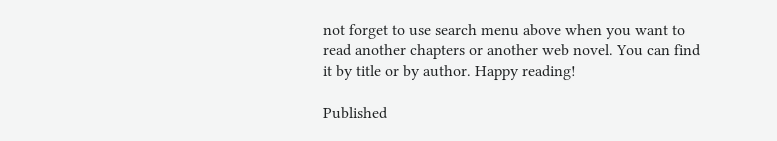not forget to use search menu above when you want to read another chapters or another web novel. You can find it by title or by author. Happy reading!

Published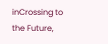inCrossing to the Future,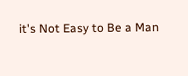it's Not Easy to Be a Man